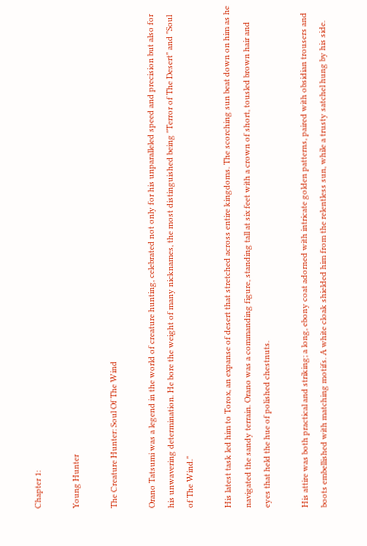Chapter 1:

Young Hunter

The Creature Hunter: Soul Of The Wind

Orano Tatsumi was a legend in the world of creature hunting, celebrated not only for his unparalleled speed and precision but also for his unwavering determination. He bore the weight of many nicknames, the most distinguished being "Terror of The Desert" and "Soul of The Wind."

His latest task led him to Torox, an expanse of desert that stretched across entire kingdoms. The scorching sun beat down on him as he navigated the sandy terrain. Orano was a commanding figure, standing tall at six feet with a crown of short, tousled brown hair and eyes that held the hue of polished chestnuts.

His attire was both practical and striking; a long, ebony coat adorned with intricate golden patterns, paired with obsidian trousers and boots embellished with matching motifs. A white cloak shielded him from the relentless sun, while a trusty satchel hung by his side.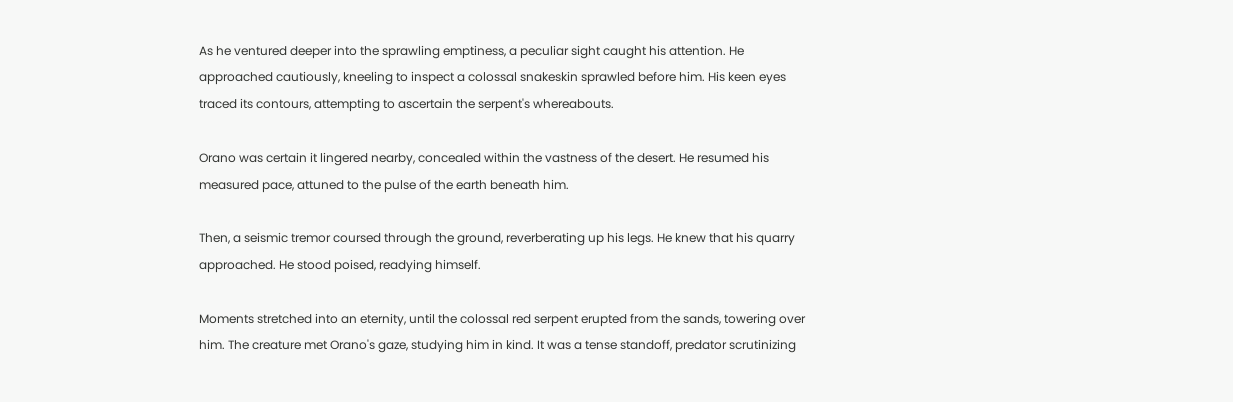As he ventured deeper into the sprawling emptiness, a peculiar sight caught his attention. He approached cautiously, kneeling to inspect a colossal snakeskin sprawled before him. His keen eyes traced its contours, attempting to ascertain the serpent's whereabouts.

Orano was certain it lingered nearby, concealed within the vastness of the desert. He resumed his measured pace, attuned to the pulse of the earth beneath him.

Then, a seismic tremor coursed through the ground, reverberating up his legs. He knew that his quarry approached. He stood poised, readying himself.

Moments stretched into an eternity, until the colossal red serpent erupted from the sands, towering over him. The creature met Orano's gaze, studying him in kind. It was a tense standoff, predator scrutinizing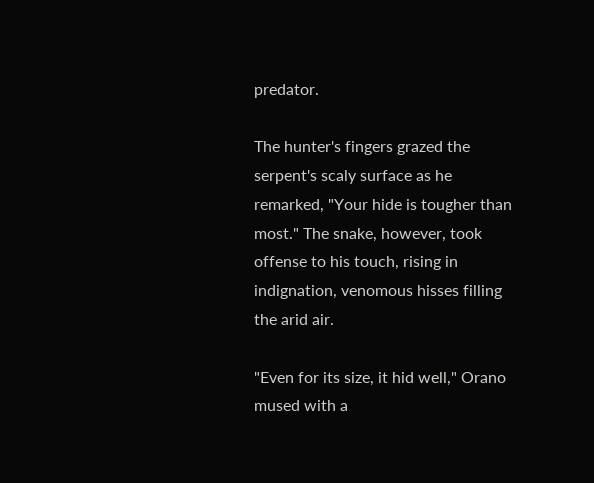predator.

The hunter's fingers grazed the serpent's scaly surface as he remarked, "Your hide is tougher than most." The snake, however, took offense to his touch, rising in indignation, venomous hisses filling the arid air.

"Even for its size, it hid well," Orano mused with a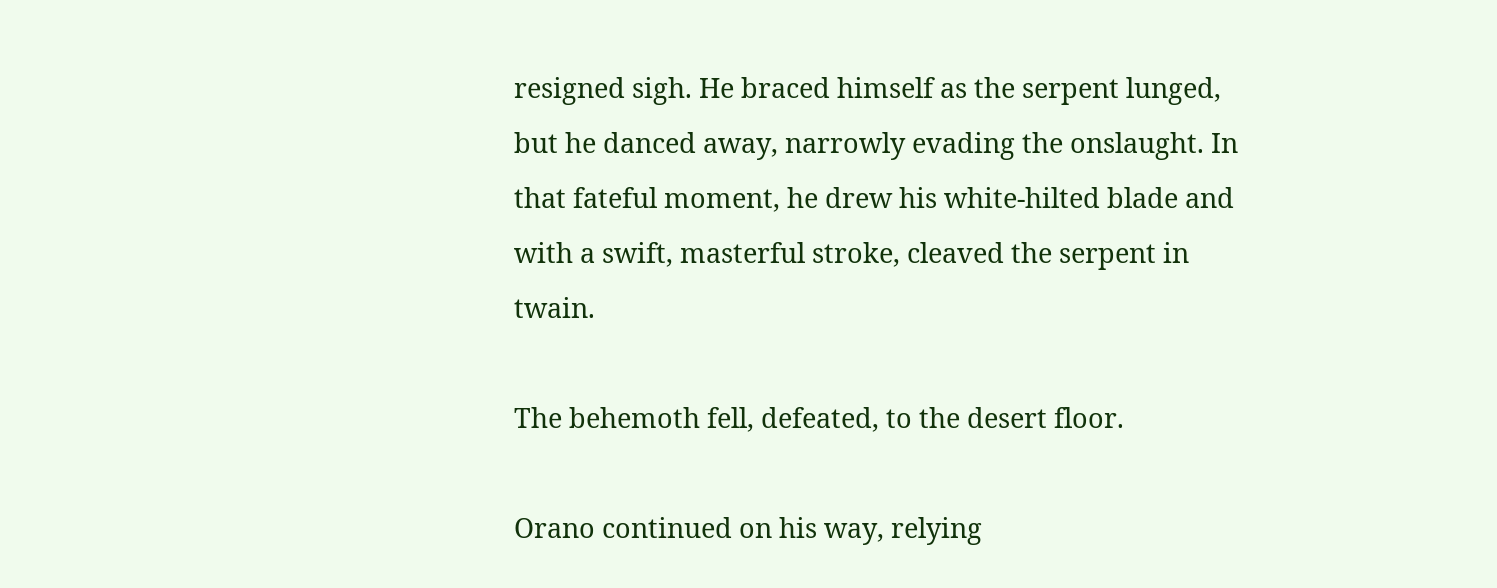resigned sigh. He braced himself as the serpent lunged, but he danced away, narrowly evading the onslaught. In that fateful moment, he drew his white-hilted blade and with a swift, masterful stroke, cleaved the serpent in twain.

The behemoth fell, defeated, to the desert floor.

Orano continued on his way, relying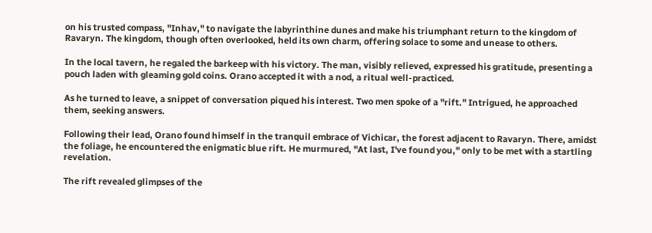on his trusted compass, "Inhav," to navigate the labyrinthine dunes and make his triumphant return to the kingdom of Ravaryn. The kingdom, though often overlooked, held its own charm, offering solace to some and unease to others.

In the local tavern, he regaled the barkeep with his victory. The man, visibly relieved, expressed his gratitude, presenting a pouch laden with gleaming gold coins. Orano accepted it with a nod, a ritual well-practiced.

As he turned to leave, a snippet of conversation piqued his interest. Two men spoke of a "rift." Intrigued, he approached them, seeking answers.

Following their lead, Orano found himself in the tranquil embrace of Vichicar, the forest adjacent to Ravaryn. There, amidst the foliage, he encountered the enigmatic blue rift. He murmured, "At last, I've found you," only to be met with a startling revelation.

The rift revealed glimpses of the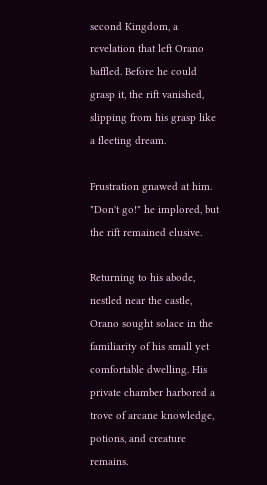second Kingdom, a revelation that left Orano baffled. Before he could grasp it, the rift vanished, slipping from his grasp like a fleeting dream.

Frustration gnawed at him. "Don't go!" he implored, but the rift remained elusive.

Returning to his abode, nestled near the castle, Orano sought solace in the familiarity of his small yet comfortable dwelling. His private chamber harbored a trove of arcane knowledge, potions, and creature remains.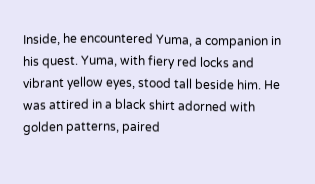Inside, he encountered Yuma, a companion in his quest. Yuma, with fiery red locks and vibrant yellow eyes, stood tall beside him. He was attired in a black shirt adorned with golden patterns, paired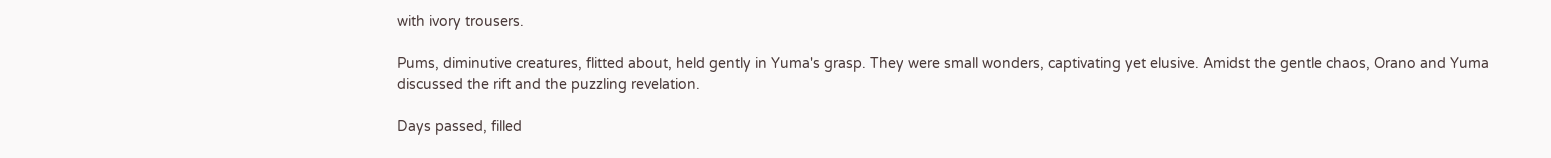with ivory trousers.

Pums, diminutive creatures, flitted about, held gently in Yuma's grasp. They were small wonders, captivating yet elusive. Amidst the gentle chaos, Orano and Yuma discussed the rift and the puzzling revelation.

Days passed, filled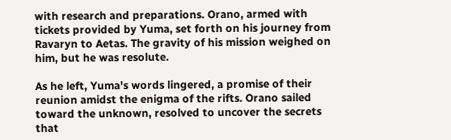with research and preparations. Orano, armed with tickets provided by Yuma, set forth on his journey from Ravaryn to Aetas. The gravity of his mission weighed on him, but he was resolute.

As he left, Yuma's words lingered, a promise of their reunion amidst the enigma of the rifts. Orano sailed toward the unknown, resolved to uncover the secrets that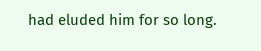had eluded him for so long.